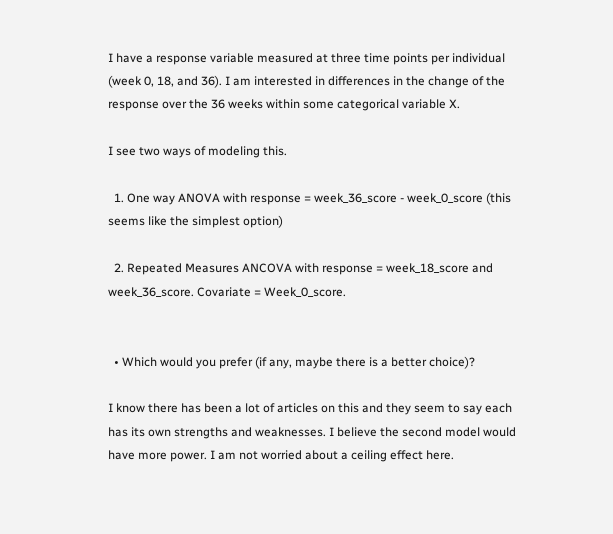I have a response variable measured at three time points per individual (week 0, 18, and 36). I am interested in differences in the change of the response over the 36 weeks within some categorical variable X.

I see two ways of modeling this.

  1. One way ANOVA with response = week_36_score - week_0_score (this seems like the simplest option)

  2. Repeated Measures ANCOVA with response = week_18_score and week_36_score. Covariate = Week_0_score.


  • Which would you prefer (if any, maybe there is a better choice)?

I know there has been a lot of articles on this and they seem to say each has its own strengths and weaknesses. I believe the second model would have more power. I am not worried about a ceiling effect here.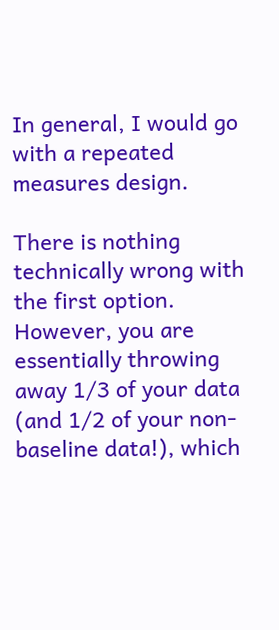In general, I would go with a repeated measures design.

There is nothing technically wrong with the first option. However, you are essentially throwing away 1/3 of your data (and 1/2 of your non-baseline data!), which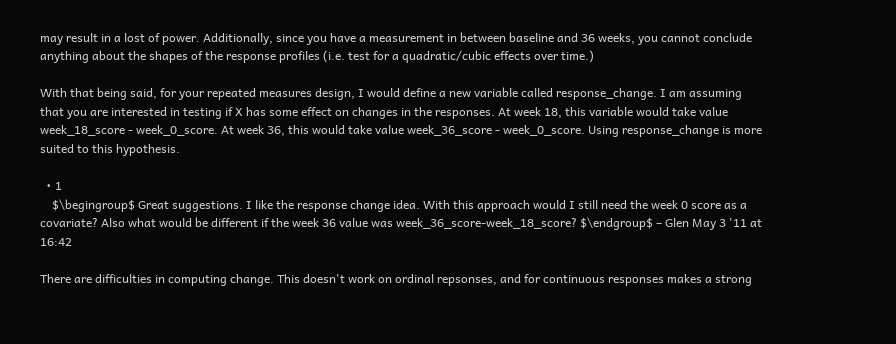may result in a lost of power. Additionally, since you have a measurement in between baseline and 36 weeks, you cannot conclude anything about the shapes of the response profiles (i.e. test for a quadratic/cubic effects over time.)

With that being said, for your repeated measures design, I would define a new variable called response_change. I am assuming that you are interested in testing if X has some effect on changes in the responses. At week 18, this variable would take value week_18_score - week_0_score. At week 36, this would take value week_36_score - week_0_score. Using response_change is more suited to this hypothesis.

  • 1
    $\begingroup$ Great suggestions. I like the response change idea. With this approach would I still need the week 0 score as a covariate? Also what would be different if the week 36 value was week_36_score-week_18_score? $\endgroup$ – Glen May 3 '11 at 16:42

There are difficulties in computing change. This doesn't work on ordinal repsonses, and for continuous responses makes a strong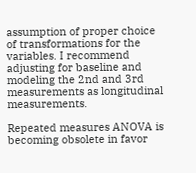assumption of proper choice of transformations for the variables. I recommend adjusting for baseline and modeling the 2nd and 3rd measurements as longitudinal measurements.

Repeated measures ANOVA is becoming obsolete in favor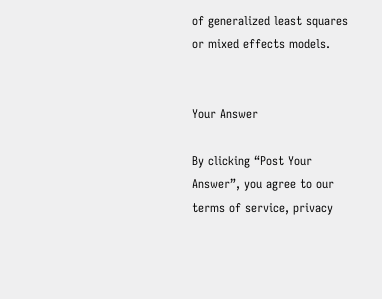of generalized least squares or mixed effects models.


Your Answer

By clicking “Post Your Answer”, you agree to our terms of service, privacy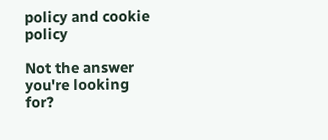policy and cookie policy

Not the answer you're looking for?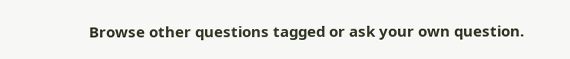Browse other questions tagged or ask your own question.